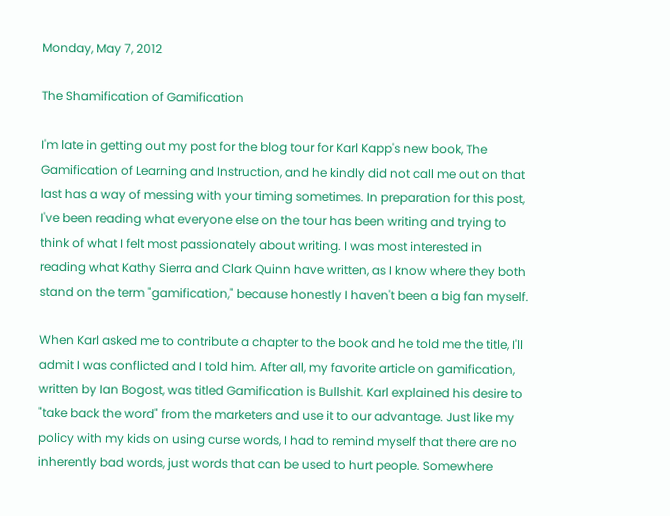Monday, May 7, 2012

The Shamification of Gamification

I'm late in getting out my post for the blog tour for Karl Kapp's new book, The Gamification of Learning and Instruction, and he kindly did not call me out on that last has a way of messing with your timing sometimes. In preparation for this post, I've been reading what everyone else on the tour has been writing and trying to think of what I felt most passionately about writing. I was most interested in reading what Kathy Sierra and Clark Quinn have written, as I know where they both stand on the term "gamification," because honestly I haven't been a big fan myself.

When Karl asked me to contribute a chapter to the book and he told me the title, I'll admit I was conflicted and I told him. After all, my favorite article on gamification, written by Ian Bogost, was titled Gamification is Bullshit. Karl explained his desire to "take back the word" from the marketers and use it to our advantage. Just like my policy with my kids on using curse words, I had to remind myself that there are no inherently bad words, just words that can be used to hurt people. Somewhere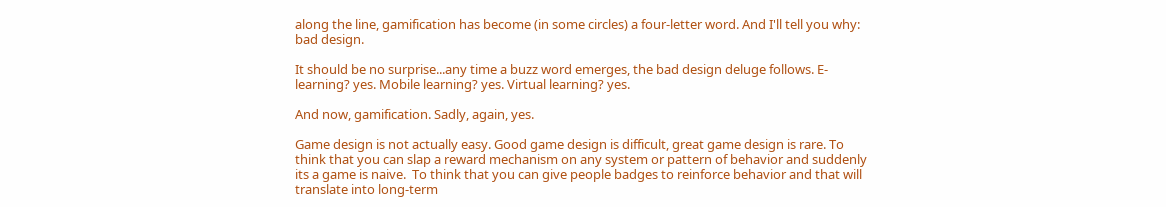along the line, gamification has become (in some circles) a four-letter word. And I'll tell you why: bad design.

It should be no surprise...any time a buzz word emerges, the bad design deluge follows. E-learning? yes. Mobile learning? yes. Virtual learning? yes.

And now, gamification. Sadly, again, yes.

Game design is not actually easy. Good game design is difficult, great game design is rare. To think that you can slap a reward mechanism on any system or pattern of behavior and suddenly its a game is naive.  To think that you can give people badges to reinforce behavior and that will translate into long-term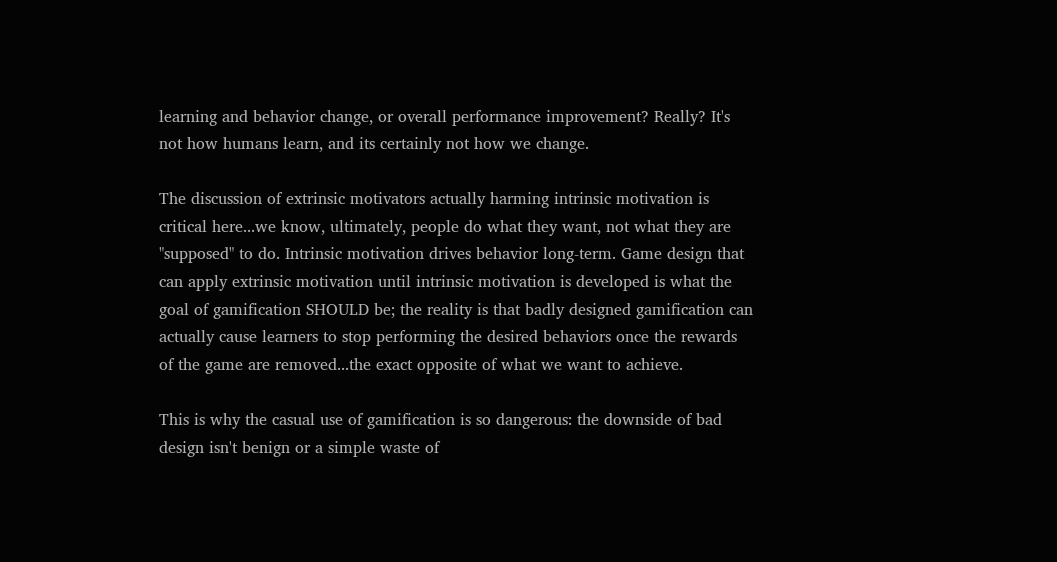learning and behavior change, or overall performance improvement? Really? It's not how humans learn, and its certainly not how we change.

The discussion of extrinsic motivators actually harming intrinsic motivation is critical here...we know, ultimately, people do what they want, not what they are "supposed" to do. Intrinsic motivation drives behavior long-term. Game design that can apply extrinsic motivation until intrinsic motivation is developed is what the goal of gamification SHOULD be; the reality is that badly designed gamification can actually cause learners to stop performing the desired behaviors once the rewards of the game are removed...the exact opposite of what we want to achieve.

This is why the casual use of gamification is so dangerous: the downside of bad design isn't benign or a simple waste of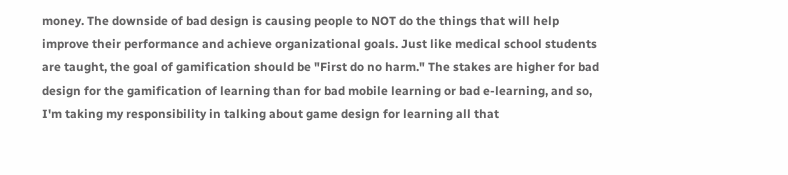money. The downside of bad design is causing people to NOT do the things that will help improve their performance and achieve organizational goals. Just like medical school students are taught, the goal of gamification should be "First do no harm." The stakes are higher for bad design for the gamification of learning than for bad mobile learning or bad e-learning, and so, I'm taking my responsibility in talking about game design for learning all that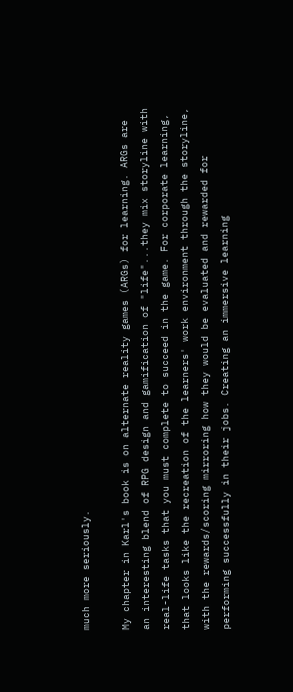much more seriously.

My chapter in Karl's book is on alternate reality games (ARGs) for learning. ARGs are an interesting blend of RPG design and gamification of "life"...they mix storyline with real-life tasks that you must complete to succeed in the game. For corporate learning, that looks like the recreation of the learners' work environment through the storyline, with the rewards/scoring mirroring how they would be evaluated and rewarded for performing successfully in their jobs. Creating an immersive learning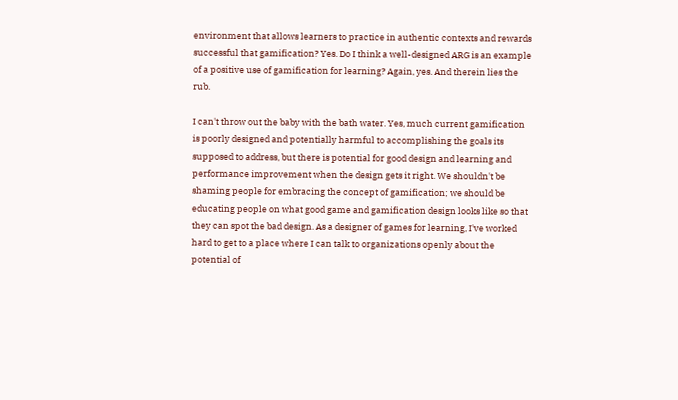environment that allows learners to practice in authentic contexts and rewards successful that gamification? Yes. Do I think a well-designed ARG is an example of a positive use of gamification for learning? Again, yes. And therein lies the rub.

I can't throw out the baby with the bath water. Yes, much current gamification is poorly designed and potentially harmful to accomplishing the goals its supposed to address, but there is potential for good design and learning and performance improvement when the design gets it right. We shouldn't be shaming people for embracing the concept of gamification; we should be educating people on what good game and gamification design looks like so that they can spot the bad design. As a designer of games for learning, I've worked hard to get to a place where I can talk to organizations openly about the potential of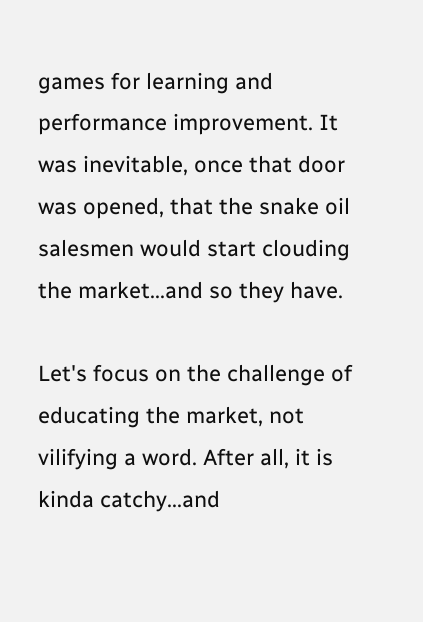games for learning and performance improvement. It was inevitable, once that door was opened, that the snake oil salesmen would start clouding the market...and so they have.

Let's focus on the challenge of educating the market, not vilifying a word. After all, it is kinda catchy...and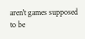aren't games supposed to be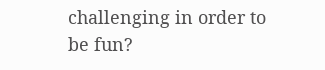challenging in order to be fun?